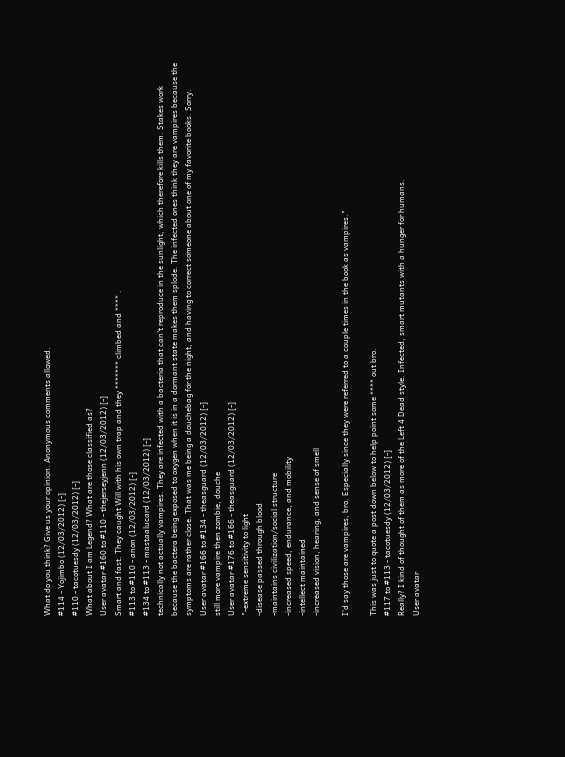What do you think? Give us your opinion. Anonymous comments allowed.
#114 - Yojimbo (12/03/2012) [-]
#110 - tacotuesdy (12/03/2012) [-]
What about I am Legend? What are those classified as?
User avatar #160 to #110 - thejerseyjenn (12/03/2012) [-]
Smart and fast. They caught Will with his own trap and they ******* climbed and **** .
#113 to #110 - anon (12/03/2012) [-]
#134 to #113 - mastaalucard (12/03/2012) [-]
technically not actually vampires. They are infected with a bacteria that can't reproduce in the sunlight, which therefore kills them. Stakes work because the bactera being exposed to oxygen when it is in a dormant state makes them splode. The infected ones think they are vampires because the symptoms are rather close. That was me being a douchebag for the night, and having to correct someone about one of my favorite books. Sorry.
User avatar #166 to #134 - theasguard (12/03/2012) [-]
still more vampire then zombie, douche
User avatar #176 to #166 - theasguard (12/03/2012) [-]
"-extreme sensitivity to light
-disease passed through blood
-maintains civilization/social structure
-increased speed, endurance, and mobility
-intellect maintained
-increased vision, hearing, and sense of smell

I'd say those are vampires, bro. Especially since they were referred to a couple times in the book as vampires."

This was just to quote a post down below to help point some **** out bro.
#117 to #113 - tacotuesdy (12/03/2012) [-]
Really? I kind of thought of them as more of the Left 4 Dead style. Infected, smart mutants with a hunger for humans.
User avatar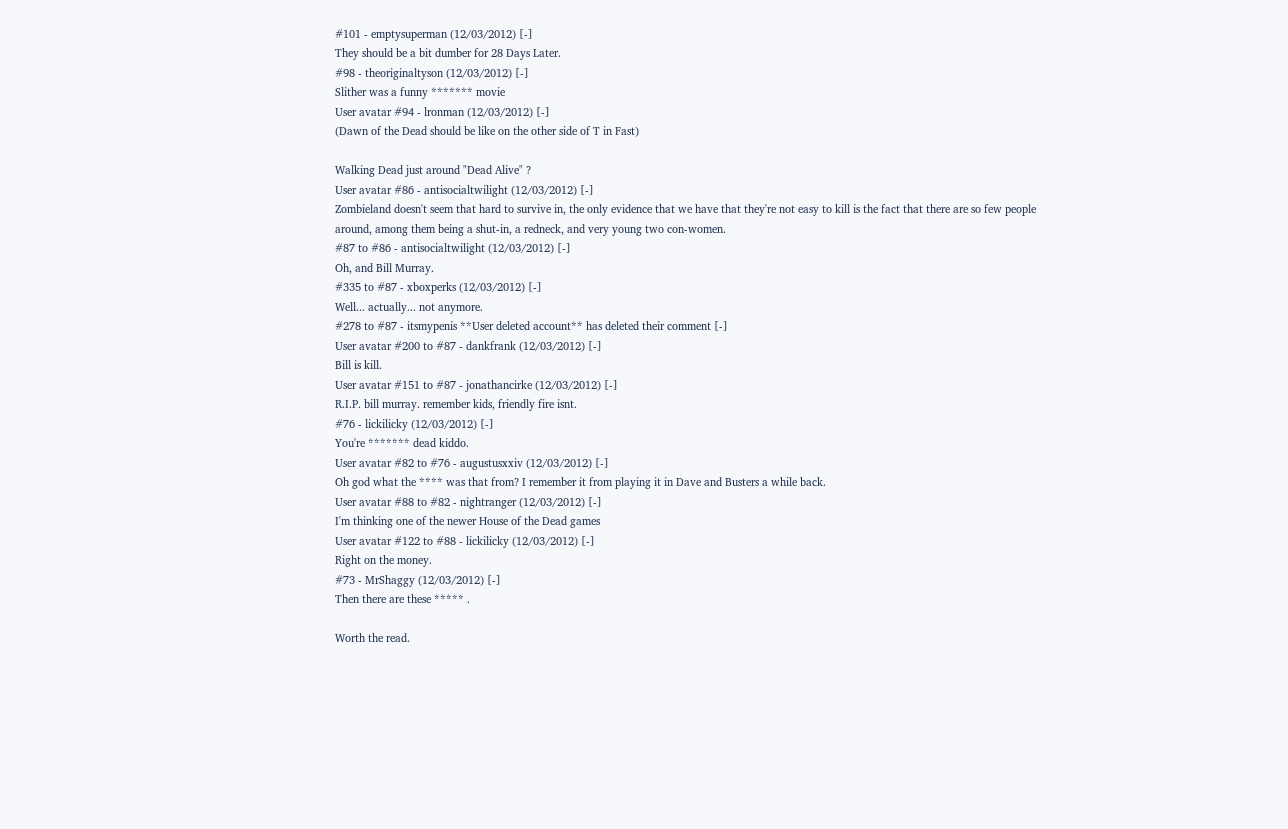#101 - emptysuperman (12/03/2012) [-]
They should be a bit dumber for 28 Days Later.
#98 - theoriginaltyson (12/03/2012) [-]
Slither was a funny ******* movie
User avatar #94 - lronman (12/03/2012) [-]
(Dawn of the Dead should be like on the other side of T in Fast)

Walking Dead just around "Dead Alive" ?
User avatar #86 - antisocialtwilight (12/03/2012) [-]
Zombieland doesn't seem that hard to survive in, the only evidence that we have that they're not easy to kill is the fact that there are so few people around, among them being a shut-in, a redneck, and very young two con-women.
#87 to #86 - antisocialtwilight (12/03/2012) [-]
Oh, and Bill Murray.
#335 to #87 - xboxperks (12/03/2012) [-]
Well... actually... not anymore.
#278 to #87 - itsmypenis **User deleted account** has deleted their comment [-]
User avatar #200 to #87 - dankfrank (12/03/2012) [-]
Bill is kill.
User avatar #151 to #87 - jonathancirke (12/03/2012) [-]
R.I.P. bill murray. remember kids, friendly fire isnt.
#76 - lickilicky (12/03/2012) [-]
You're ******* dead kiddo.
User avatar #82 to #76 - augustusxxiv (12/03/2012) [-]
Oh god what the **** was that from? I remember it from playing it in Dave and Busters a while back.
User avatar #88 to #82 - nightranger (12/03/2012) [-]
I'm thinking one of the newer House of the Dead games
User avatar #122 to #88 - lickilicky (12/03/2012) [-]
Right on the money.
#73 - MrShaggy (12/03/2012) [-]
Then there are these ***** .

Worth the read.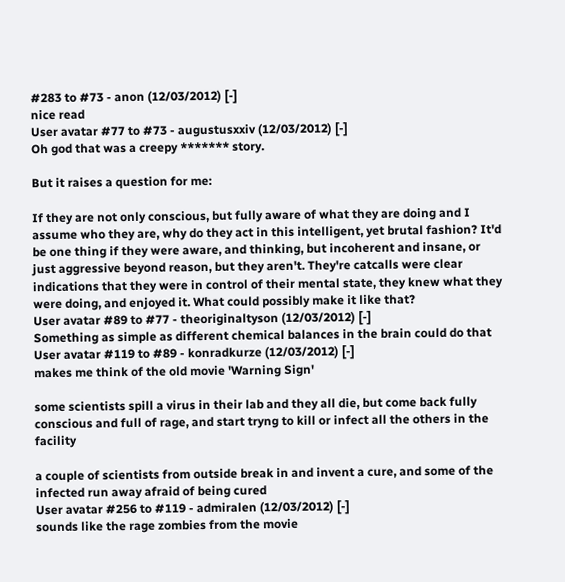#283 to #73 - anon (12/03/2012) [-]
nice read
User avatar #77 to #73 - augustusxxiv (12/03/2012) [-]
Oh god that was a creepy ******* story.

But it raises a question for me:

If they are not only conscious, but fully aware of what they are doing and I assume who they are, why do they act in this intelligent, yet brutal fashion? It'd be one thing if they were aware, and thinking, but incoherent and insane, or just aggressive beyond reason, but they aren't. They're catcalls were clear indications that they were in control of their mental state, they knew what they were doing, and enjoyed it. What could possibly make it like that?
User avatar #89 to #77 - theoriginaltyson (12/03/2012) [-]
Something as simple as different chemical balances in the brain could do that
User avatar #119 to #89 - konradkurze (12/03/2012) [-]
makes me think of the old movie 'Warning Sign'

some scientists spill a virus in their lab and they all die, but come back fully conscious and full of rage, and start tryng to kill or infect all the others in the facility

a couple of scientists from outside break in and invent a cure, and some of the infected run away afraid of being cured
User avatar #256 to #119 - admiralen (12/03/2012) [-]
sounds like the rage zombies from the movie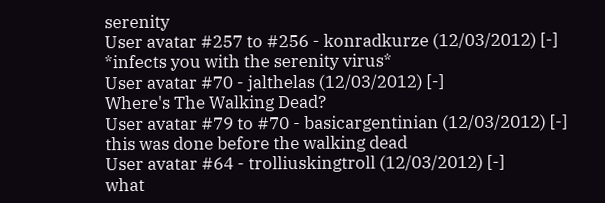serenity
User avatar #257 to #256 - konradkurze (12/03/2012) [-]
*infects you with the serenity virus*
User avatar #70 - jalthelas (12/03/2012) [-]
Where's The Walking Dead?
User avatar #79 to #70 - basicargentinian (12/03/2012) [-]
this was done before the walking dead
User avatar #64 - trolliuskingtroll (12/03/2012) [-]
what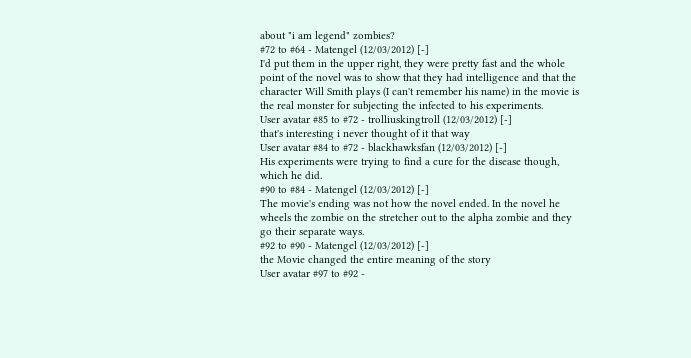about "i am legend" zombies?
#72 to #64 - Matengel (12/03/2012) [-]
I'd put them in the upper right, they were pretty fast and the whole point of the novel was to show that they had intelligence and that the character Will Smith plays (I can't remember his name) in the movie is the real monster for subjecting the infected to his experiments.
User avatar #85 to #72 - trolliuskingtroll (12/03/2012) [-]
that's interesting i never thought of it that way
User avatar #84 to #72 - blackhawksfan (12/03/2012) [-]
His experiments were trying to find a cure for the disease though, which he did.
#90 to #84 - Matengel (12/03/2012) [-]
The movie's ending was not how the novel ended. In the novel he wheels the zombie on the stretcher out to the alpha zombie and they go their separate ways.
#92 to #90 - Matengel (12/03/2012) [-]
the Movie changed the entire meaning of the story
User avatar #97 to #92 -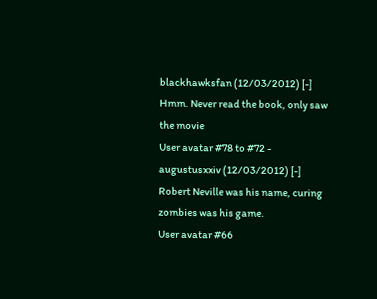blackhawksfan (12/03/2012) [-]
Hmm. Never read the book, only saw the movie
User avatar #78 to #72 - augustusxxiv (12/03/2012) [-]
Robert Neville was his name, curing zombies was his game.
User avatar #66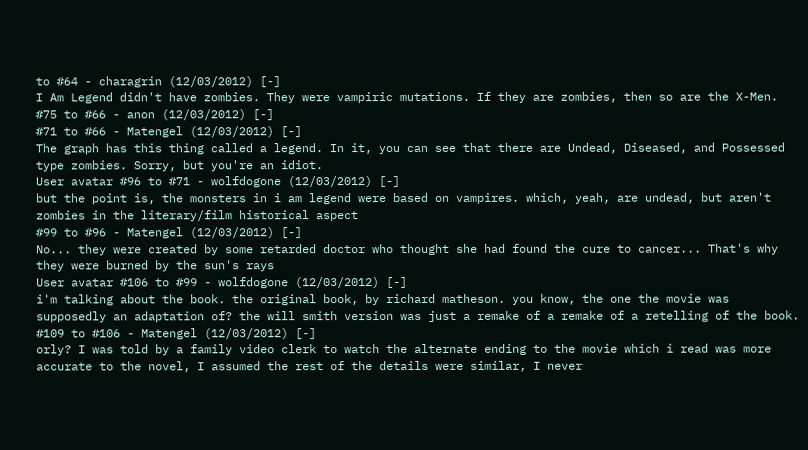to #64 - charagrin (12/03/2012) [-]
I Am Legend didn't have zombies. They were vampiric mutations. If they are zombies, then so are the X-Men.
#75 to #66 - anon (12/03/2012) [-]
#71 to #66 - Matengel (12/03/2012) [-]
The graph has this thing called a legend. In it, you can see that there are Undead, Diseased, and Possessed type zombies. Sorry, but you're an idiot.
User avatar #96 to #71 - wolfdogone (12/03/2012) [-]
but the point is, the monsters in i am legend were based on vampires. which, yeah, are undead, but aren't zombies in the literary/film historical aspect
#99 to #96 - Matengel (12/03/2012) [-]
No... they were created by some retarded doctor who thought she had found the cure to cancer... That's why they were burned by the sun's rays
User avatar #106 to #99 - wolfdogone (12/03/2012) [-]
i'm talking about the book. the original book, by richard matheson. you know, the one the movie was supposedly an adaptation of? the will smith version was just a remake of a remake of a retelling of the book.
#109 to #106 - Matengel (12/03/2012) [-]
orly? I was told by a family video clerk to watch the alternate ending to the movie which i read was more accurate to the novel, I assumed the rest of the details were similar, I never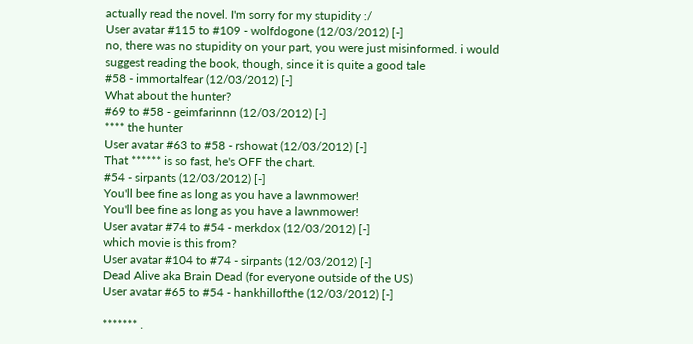actually read the novel. I'm sorry for my stupidity :/
User avatar #115 to #109 - wolfdogone (12/03/2012) [-]
no, there was no stupidity on your part, you were just misinformed. i would suggest reading the book, though, since it is quite a good tale
#58 - immortalfear (12/03/2012) [-]
What about the hunter?
#69 to #58 - geimfarinnn (12/03/2012) [-]
**** the hunter
User avatar #63 to #58 - rshowat (12/03/2012) [-]
That ****** is so fast, he's OFF the chart.
#54 - sirpants (12/03/2012) [-]
You'll bee fine as long as you have a lawnmower!
You'll bee fine as long as you have a lawnmower!
User avatar #74 to #54 - merkdox (12/03/2012) [-]
which movie is this from?
User avatar #104 to #74 - sirpants (12/03/2012) [-]
Dead Alive aka Brain Dead (for everyone outside of the US)
User avatar #65 to #54 - hankhillofthe (12/03/2012) [-]

******* .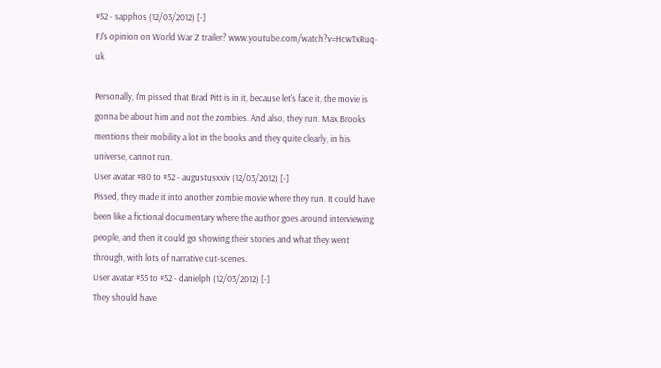#52 - sapphos (12/03/2012) [-]
FJ's opinion on World War Z trailer? www.youtube.com/watch?v=HcwTxRuq-uk

Personally, I'm pissed that Brad Pitt is in it, because let's face it, the movie is gonna be about him and not the zombies. And also, they run. Max Brooks mentions their mobility a lot in the books and they quite clearly, in his universe, cannot run.
User avatar #80 to #52 - augustusxxiv (12/03/2012) [-]
Pissed, they made it into another zombie movie where they run. It could have been like a fictional documentary where the author goes around interviewing people, and then it could go showing their stories and what they went through, with lots of narrative cut-scenes.
User avatar #55 to #52 - danielph (12/03/2012) [-]
They should have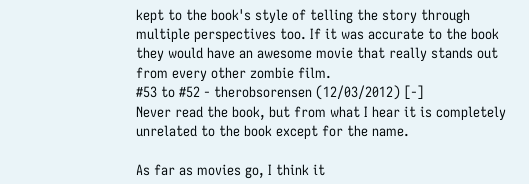kept to the book's style of telling the story through multiple perspectives too. If it was accurate to the book they would have an awesome movie that really stands out from every other zombie film.
#53 to #52 - therobsorensen (12/03/2012) [-]
Never read the book, but from what I hear it is completely unrelated to the book except for the name.

As far as movies go, I think it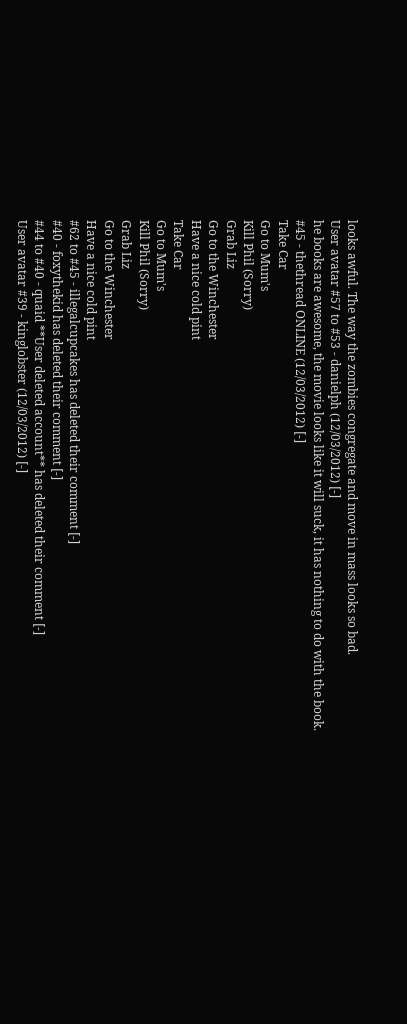looks awful. The way the zombies congregate and move in mass looks so bad.
User avatar #57 to #53 - danielph (12/03/2012) [-]
he books are awesome, the movie looks like it will suck, it has nothing to do with the book.
#45 - thethread ONLINE (12/03/2012) [-]
Take Car
Go to Mum's
Kill Phil (Sorry)
Grab Liz
Go to the Winchester
Have a nice cold pint
Take Car
Go to Mum's
Kill Phil (Sorry)
Grab Liz
Go to the Winchester
Have a nice cold pint
#62 to #45 - illegalcupcakes has deleted their comment [-]
#40 - foxythekid has deleted their comment [-]
#44 to #40 - quaid **User deleted account** has deleted their comment [-]
User avatar #39 - kinglobster (12/03/2012) [-]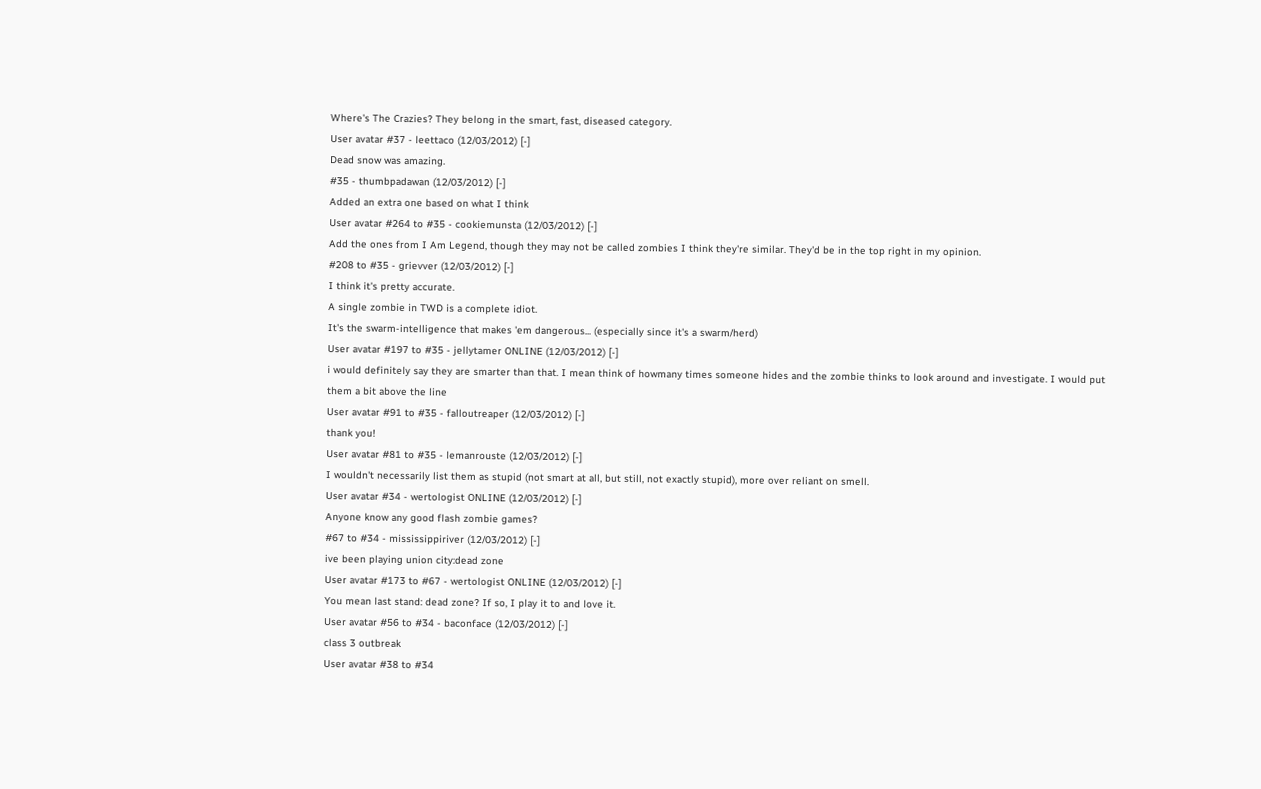Where's The Crazies? They belong in the smart, fast, diseased category.
User avatar #37 - leettaco (12/03/2012) [-]
Dead snow was amazing.
#35 - thumbpadawan (12/03/2012) [-]
Added an extra one based on what I think
User avatar #264 to #35 - cookiemunsta (12/03/2012) [-]
Add the ones from I Am Legend, though they may not be called zombies I think they're similar. They'd be in the top right in my opinion.
#208 to #35 - grievver (12/03/2012) [-]
I think it's pretty accurate.
A single zombie in TWD is a complete idiot.
It's the swarm-intelligence that makes 'em dangerous... (especially since it's a swarm/herd)
User avatar #197 to #35 - jellytamer ONLINE (12/03/2012) [-]
i would definitely say they are smarter than that. I mean think of howmany times someone hides and the zombie thinks to look around and investigate. I would put them a bit above the line
User avatar #91 to #35 - falloutreaper (12/03/2012) [-]
thank you!
User avatar #81 to #35 - lemanrouste (12/03/2012) [-]
I wouldn't necessarily list them as stupid (not smart at all, but still, not exactly stupid), more over reliant on smell.
User avatar #34 - wertologist ONLINE (12/03/2012) [-]
Anyone know any good flash zombie games?
#67 to #34 - mississippiriver (12/03/2012) [-]
ive been playing union city:dead zone
User avatar #173 to #67 - wertologist ONLINE (12/03/2012) [-]
You mean last stand: dead zone? If so, I play it to and love it.
User avatar #56 to #34 - baconface (12/03/2012) [-]
class 3 outbreak
User avatar #38 to #34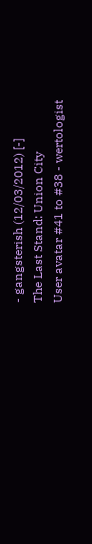- gangsterish (12/03/2012) [-]
The Last Stand: Union City
User avatar #41 to #38 - wertologist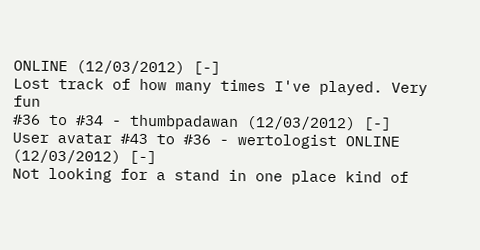ONLINE (12/03/2012) [-]
Lost track of how many times I've played. Very fun
#36 to #34 - thumbpadawan (12/03/2012) [-]
User avatar #43 to #36 - wertologist ONLINE (12/03/2012) [-]
Not looking for a stand in one place kind of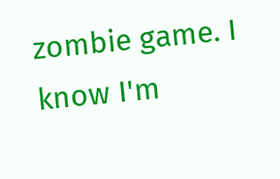zombie game. I know I'm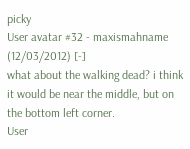picky
User avatar #32 - maxismahname (12/03/2012) [-]
what about the walking dead? i think it would be near the middle, but on the bottom left corner.
User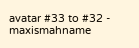avatar #33 to #32 - maxismahname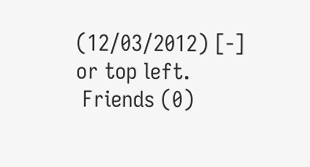(12/03/2012) [-]
or top left.
 Friends (0)